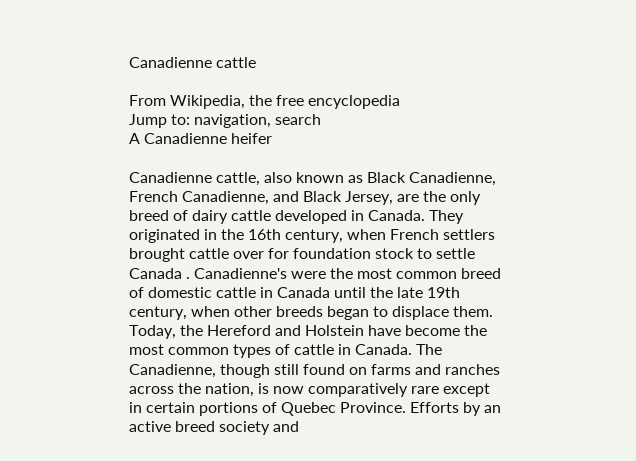Canadienne cattle

From Wikipedia, the free encyclopedia
Jump to: navigation, search
A Canadienne heifer

Canadienne cattle, also known as Black Canadienne, French Canadienne, and Black Jersey, are the only breed of dairy cattle developed in Canada. They originated in the 16th century, when French settlers brought cattle over for foundation stock to settle Canada . Canadienne's were the most common breed of domestic cattle in Canada until the late 19th century, when other breeds began to displace them. Today, the Hereford and Holstein have become the most common types of cattle in Canada. The Canadienne, though still found on farms and ranches across the nation, is now comparatively rare except in certain portions of Quebec Province. Efforts by an active breed society and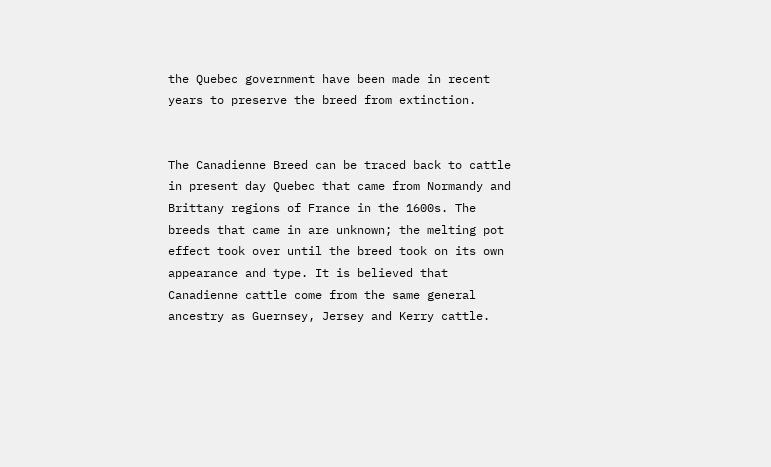the Quebec government have been made in recent years to preserve the breed from extinction.


The Canadienne Breed can be traced back to cattle in present day Quebec that came from Normandy and Brittany regions of France in the 1600s. The breeds that came in are unknown; the melting pot effect took over until the breed took on its own appearance and type. It is believed that Canadienne cattle come from the same general ancestry as Guernsey, Jersey and Kerry cattle.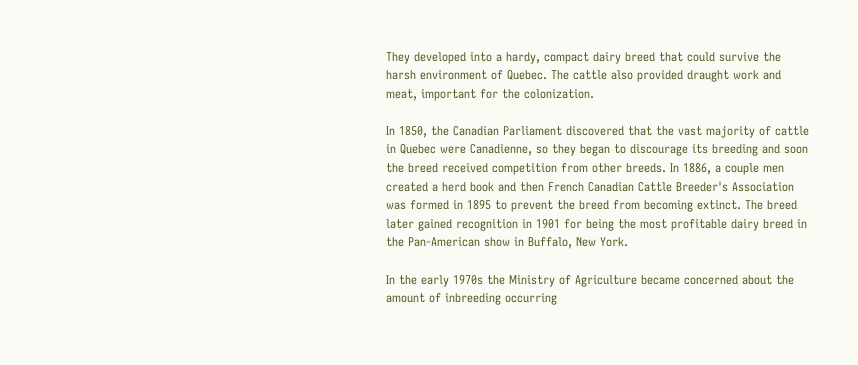They developed into a hardy, compact dairy breed that could survive the harsh environment of Quebec. The cattle also provided draught work and meat, important for the colonization.

In 1850, the Canadian Parliament discovered that the vast majority of cattle in Quebec were Canadienne, so they began to discourage its breeding and soon the breed received competition from other breeds. In 1886, a couple men created a herd book and then French Canadian Cattle Breeder's Association was formed in 1895 to prevent the breed from becoming extinct. The breed later gained recognition in 1901 for being the most profitable dairy breed in the Pan-American show in Buffalo, New York.

In the early 1970s the Ministry of Agriculture became concerned about the amount of inbreeding occurring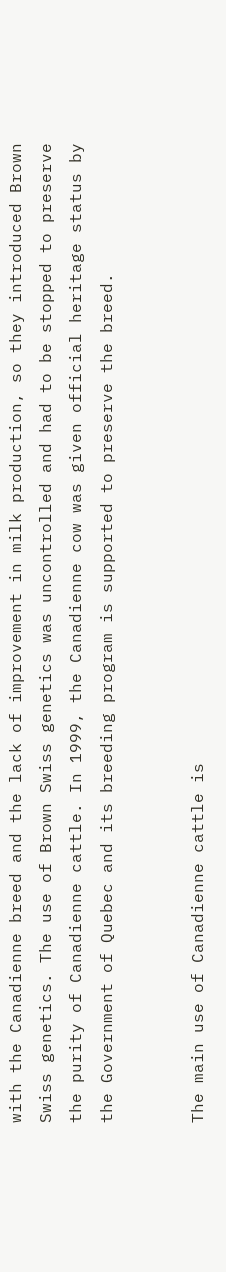with the Canadienne breed and the lack of improvement in milk production, so they introduced Brown Swiss genetics. The use of Brown Swiss genetics was uncontrolled and had to be stopped to preserve the purity of Canadienne cattle. In 1999, the Canadienne cow was given official heritage status by the Government of Quebec and its breeding program is supported to preserve the breed.


The main use of Canadienne cattle is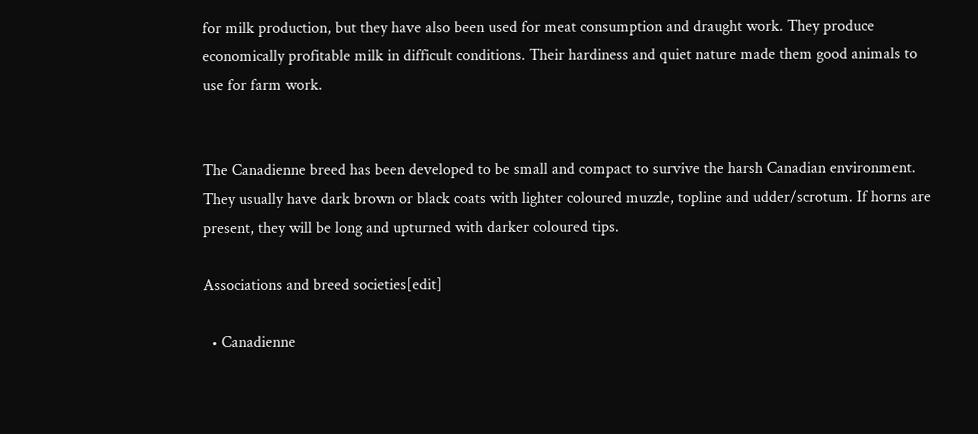for milk production, but they have also been used for meat consumption and draught work. They produce economically profitable milk in difficult conditions. Their hardiness and quiet nature made them good animals to use for farm work.


The Canadienne breed has been developed to be small and compact to survive the harsh Canadian environment. They usually have dark brown or black coats with lighter coloured muzzle, topline and udder/scrotum. If horns are present, they will be long and upturned with darker coloured tips.

Associations and breed societies[edit]

  • Canadienne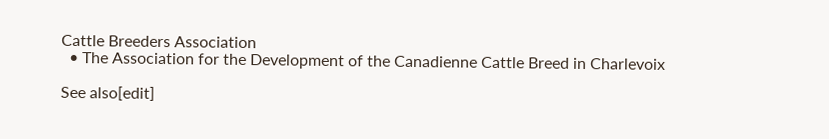Cattle Breeders Association
  • The Association for the Development of the Canadienne Cattle Breed in Charlevoix

See also[edit]